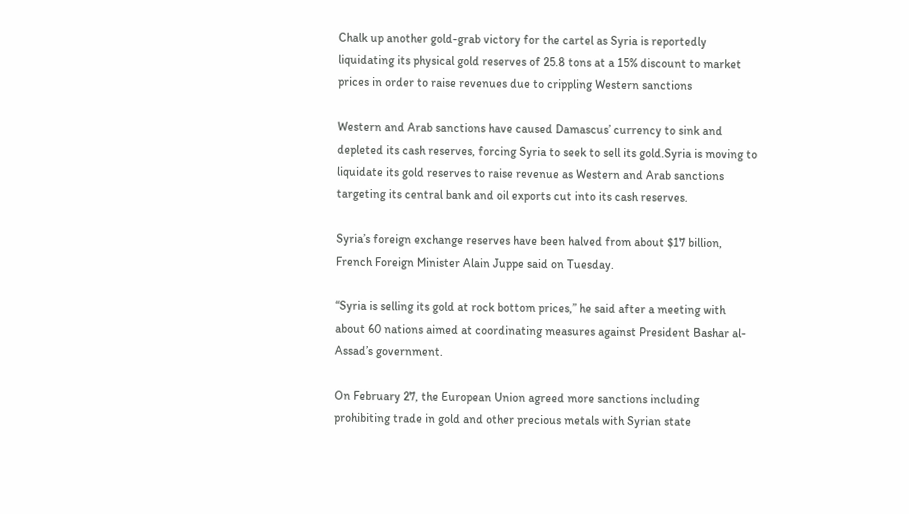Chalk up another gold-grab victory for the cartel as Syria is reportedly liquidating its physical gold reserves of 25.8 tons at a 15% discount to market prices in order to raise revenues due to crippling Western sanctions

Western and Arab sanctions have caused Damascus’ currency to sink and depleted its cash reserves, forcing Syria to seek to sell its gold.Syria is moving to liquidate its gold reserves to raise revenue as Western and Arab sanctions targeting its central bank and oil exports cut into its cash reserves.

Syria’s foreign exchange reserves have been halved from about $17 billion, French Foreign Minister Alain Juppe said on Tuesday.

“Syria is selling its gold at rock bottom prices,” he said after a meeting with about 60 nations aimed at coordinating measures against President Bashar al-Assad’s government.

On February 27, the European Union agreed more sanctions including prohibiting trade in gold and other precious metals with Syrian state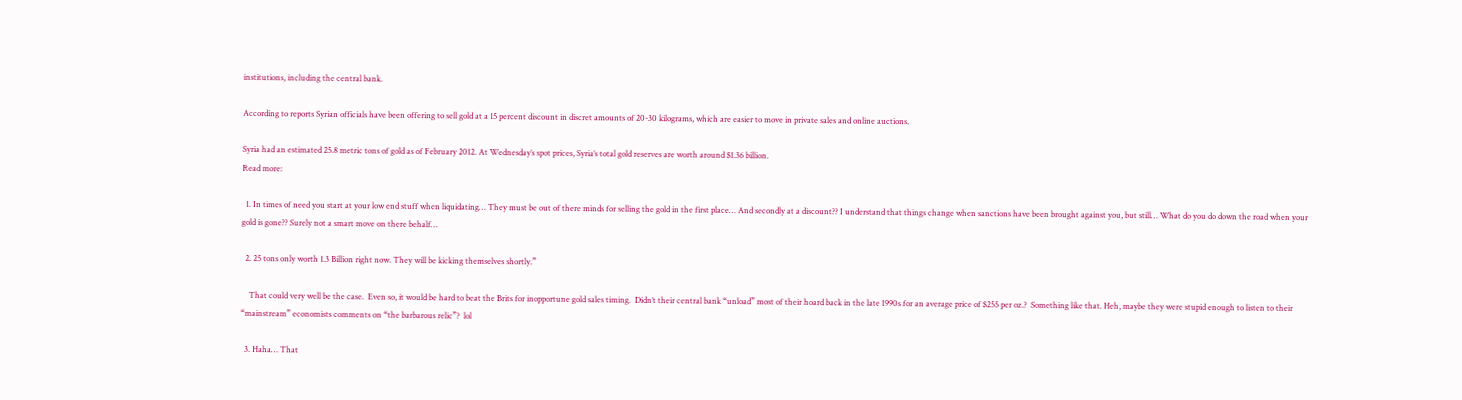institutions, including the central bank.

According to reports Syrian officials have been offering to sell gold at a 15 percent discount in discret amounts of 20-30 kilograms, which are easier to move in private sales and online auctions.

Syria had an estimated 25.8 metric tons of gold as of February 2012. At Wednesday’s spot prices, Syria’s total gold reserves are worth around $1.36 billion.
Read more:

  1. In times of need you start at your low end stuff when liquidating… They must be out of there minds for selling the gold in the first place… And secondly at a discount?? I understand that things change when sanctions have been brought against you, but still… What do you do down the road when your gold is gone?? Surely not a smart move on there behalf…

  2. 25 tons only worth 1.3 Billion right now. They will be kicking themselves shortly.”

    That could very well be the case.  Even so, it would be hard to beat the Brits for inopportune gold sales timing.  Didn’t their central bank “unload” most of their hoard back in the late 1990s for an average price of $255 per oz.?  Something like that. Heh, maybe they were stupid enough to listen to their “mainstream” economists comments on “the barbarous relic”?  lol

  3. Haha… That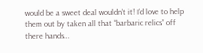would be a sweet deal wouldn’t it! I’d love to help them out by taken all that “barbaric relics” off there hands…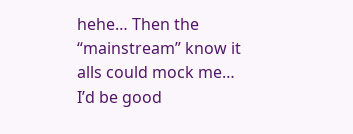hehe… Then the “mainstream” know it alls could mock me… I’d be good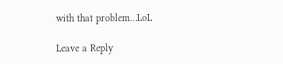with that problem…LoL

Leave a Reply